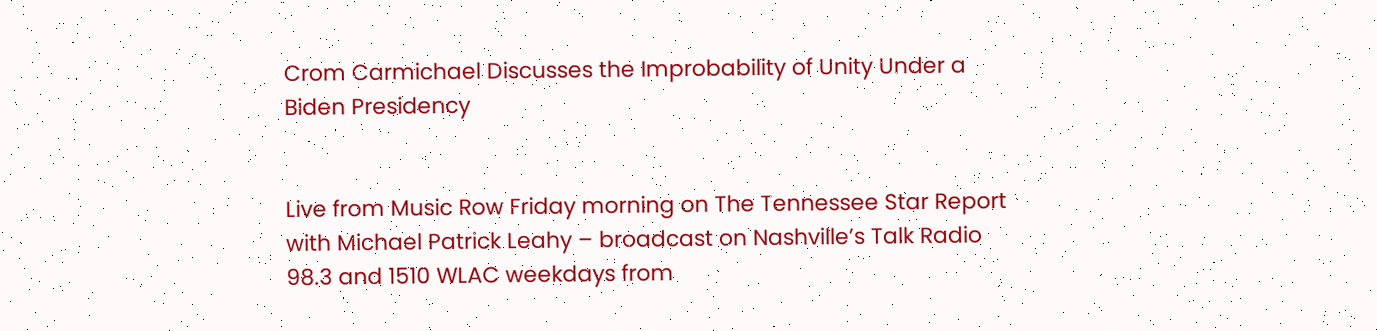Crom Carmichael Discusses the Improbability of Unity Under a Biden Presidency


Live from Music Row Friday morning on The Tennessee Star Report with Michael Patrick Leahy – broadcast on Nashville’s Talk Radio 98.3 and 1510 WLAC weekdays from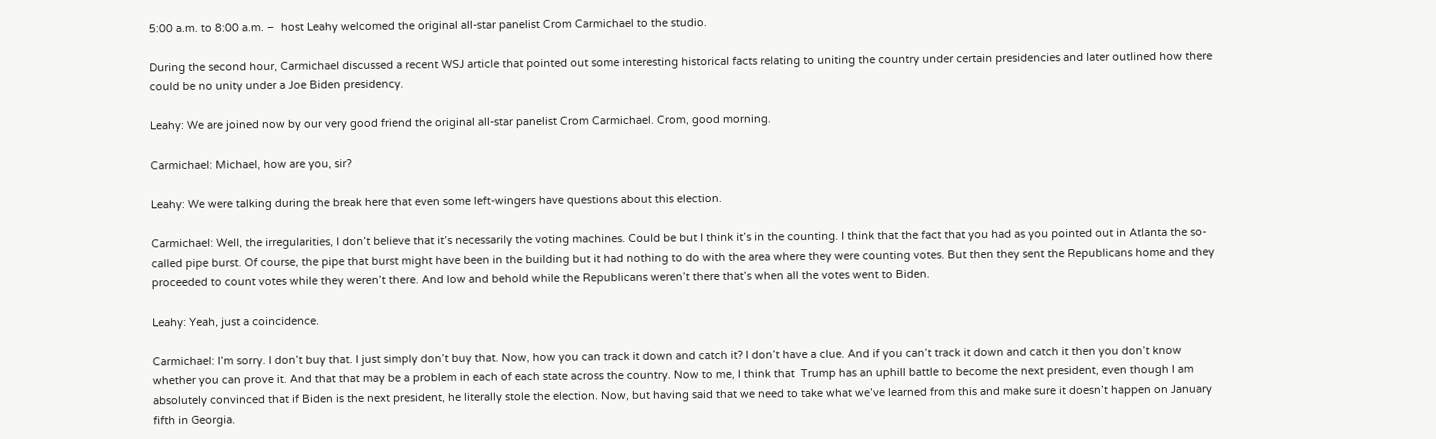5:00 a.m. to 8:00 a.m. –  host Leahy welcomed the original all-star panelist Crom Carmichael to the studio.

During the second hour, Carmichael discussed a recent WSJ article that pointed out some interesting historical facts relating to uniting the country under certain presidencies and later outlined how there could be no unity under a Joe Biden presidency.

Leahy: We are joined now by our very good friend the original all-star panelist Crom Carmichael. Crom, good morning.

Carmichael: Michael, how are you, sir?

Leahy: We were talking during the break here that even some left-wingers have questions about this election.

Carmichael: Well, the irregularities, I don’t believe that it’s necessarily the voting machines. Could be but I think it’s in the counting. I think that the fact that you had as you pointed out in Atlanta the so-called pipe burst. Of course, the pipe that burst might have been in the building but it had nothing to do with the area where they were counting votes. But then they sent the Republicans home and they proceeded to count votes while they weren’t there. And low and behold while the Republicans weren’t there that’s when all the votes went to Biden.

Leahy: Yeah, just a coincidence.

Carmichael: I’m sorry. I don’t buy that. I just simply don’t buy that. Now, how you can track it down and catch it? I don’t have a clue. And if you can’t track it down and catch it then you don’t know whether you can prove it. And that that may be a problem in each of each state across the country. Now to me, I think that  Trump has an uphill battle to become the next president, even though I am absolutely convinced that if Biden is the next president, he literally stole the election. Now, but having said that we need to take what we’ve learned from this and make sure it doesn’t happen on January fifth in Georgia.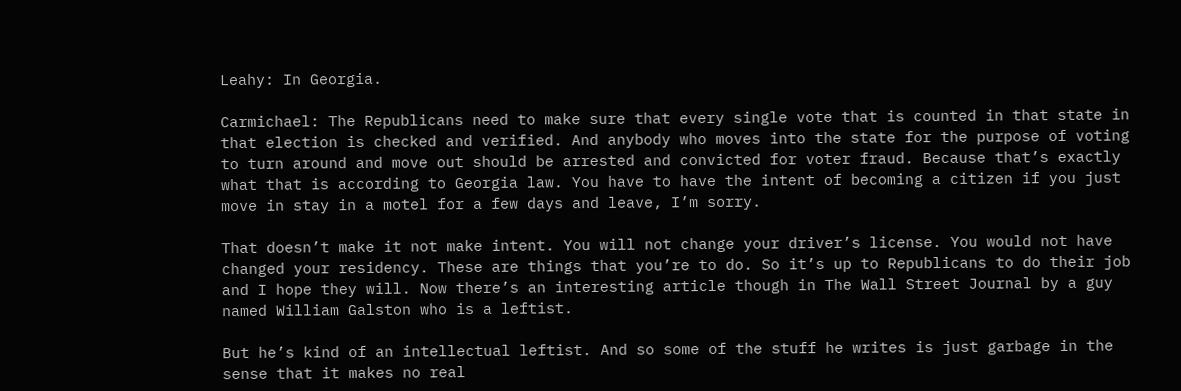Leahy: In Georgia.

Carmichael: The Republicans need to make sure that every single vote that is counted in that state in that election is checked and verified. And anybody who moves into the state for the purpose of voting to turn around and move out should be arrested and convicted for voter fraud. Because that’s exactly what that is according to Georgia law. You have to have the intent of becoming a citizen if you just move in stay in a motel for a few days and leave, I’m sorry.

That doesn’t make it not make intent. You will not change your driver’s license. You would not have changed your residency. These are things that you’re to do. So it’s up to Republicans to do their job and I hope they will. Now there’s an interesting article though in The Wall Street Journal by a guy named William Galston who is a leftist.

But he’s kind of an intellectual leftist. And so some of the stuff he writes is just garbage in the sense that it makes no real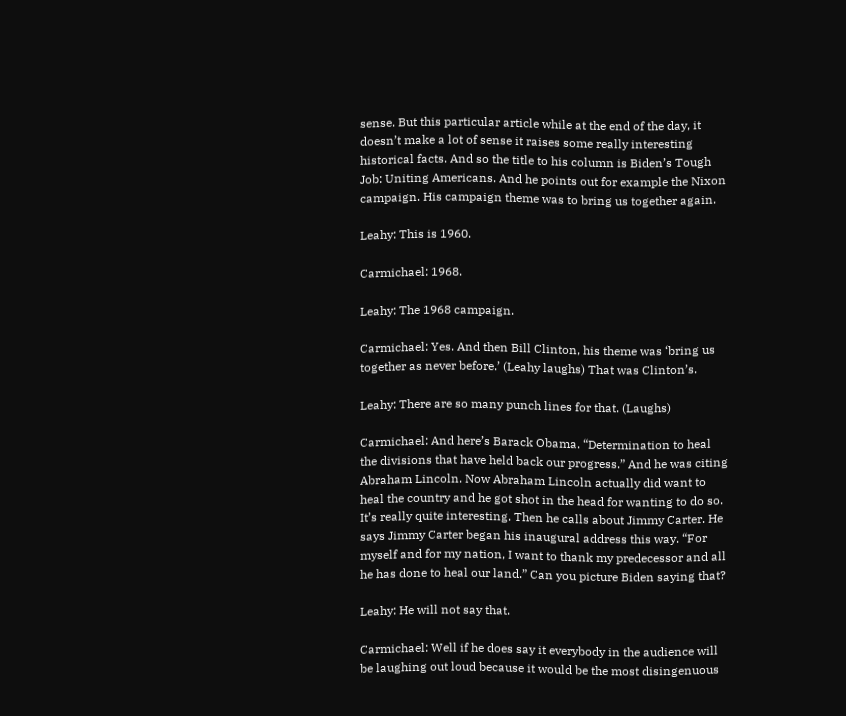sense. But this particular article while at the end of the day, it doesn’t make a lot of sense it raises some really interesting historical facts. And so the title to his column is Biden’s Tough Job: Uniting Americans. And he points out for example the Nixon campaign. His campaign theme was to bring us together again.

Leahy: This is 1960.

Carmichael: 1968.

Leahy: The 1968 campaign.

Carmichael: Yes. And then Bill Clinton, his theme was ‘bring us together as never before.’ (Leahy laughs) That was Clinton’s.

Leahy: There are so many punch lines for that. (Laughs)

Carmichael: And here’s Barack Obama. “Determination to heal the divisions that have held back our progress.” And he was citing Abraham Lincoln. Now Abraham Lincoln actually did want to heal the country and he got shot in the head for wanting to do so. It’s really quite interesting. Then he calls about Jimmy Carter. He says Jimmy Carter began his inaugural address this way. “For myself and for my nation, I want to thank my predecessor and all he has done to heal our land.” Can you picture Biden saying that?

Leahy: He will not say that.

Carmichael: Well if he does say it everybody in the audience will be laughing out loud because it would be the most disingenuous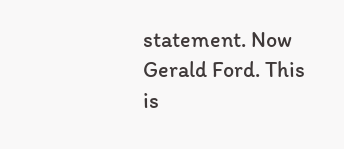statement. Now Gerald Ford. This is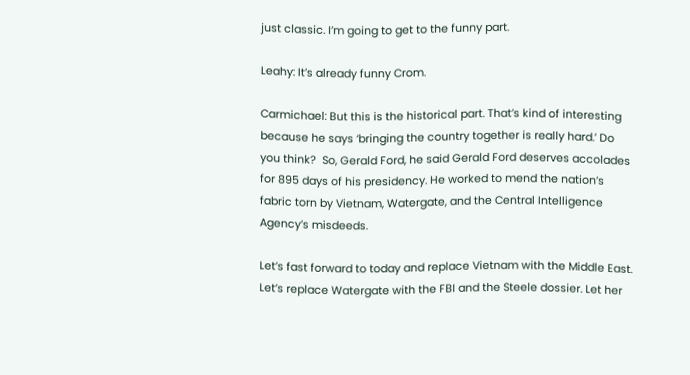just classic. I’m going to get to the funny part.

Leahy: It’s already funny Crom.

Carmichael: But this is the historical part. That’s kind of interesting because he says ‘bringing the country together is really hard.’ Do you think?  So, Gerald Ford, he said Gerald Ford deserves accolades for 895 days of his presidency. He worked to mend the nation’s fabric torn by Vietnam, Watergate, and the Central Intelligence Agency’s misdeeds.

Let’s fast forward to today and replace Vietnam with the Middle East. Let’s replace Watergate with the FBI and the Steele dossier. Let her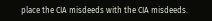place the CIA misdeeds with the CIA misdeeds.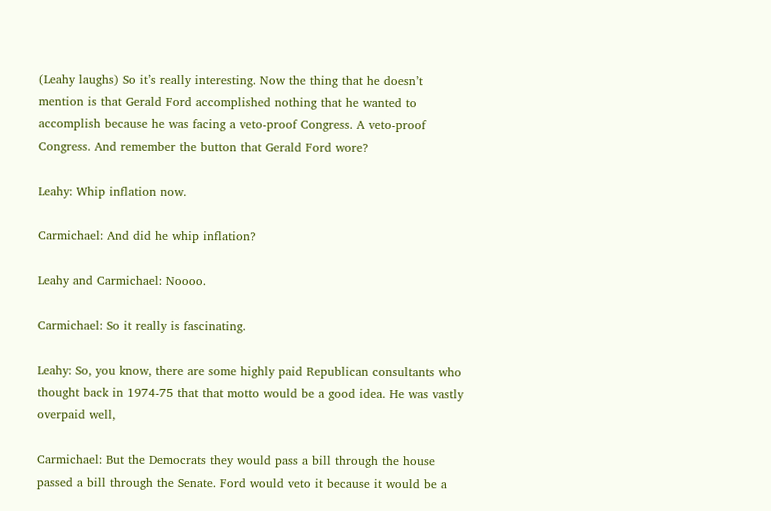(Leahy laughs) So it’s really interesting. Now the thing that he doesn’t mention is that Gerald Ford accomplished nothing that he wanted to accomplish because he was facing a veto-proof Congress. A veto-proof Congress. And remember the button that Gerald Ford wore?

Leahy: Whip inflation now.

Carmichael: And did he whip inflation?

Leahy and Carmichael: Noooo.

Carmichael: So it really is fascinating.

Leahy: So, you know, there are some highly paid Republican consultants who thought back in 1974-75 that that motto would be a good idea. He was vastly overpaid well,

Carmichael: But the Democrats they would pass a bill through the house passed a bill through the Senate. Ford would veto it because it would be a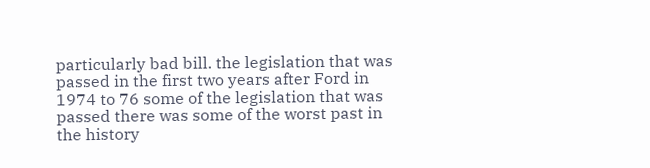particularly bad bill. the legislation that was passed in the first two years after Ford in 1974 to 76 some of the legislation that was passed there was some of the worst past in the history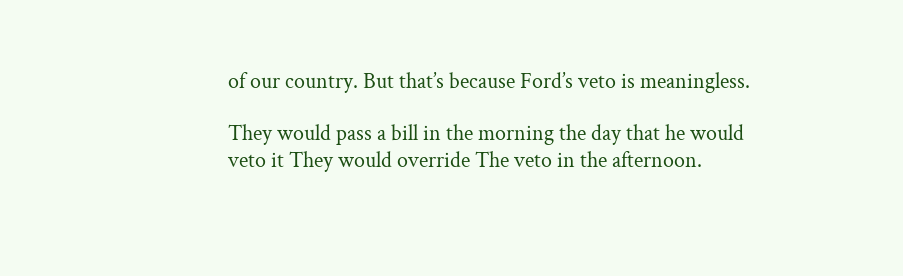of our country. But that’s because Ford’s veto is meaningless.

They would pass a bill in the morning the day that he would veto it They would override The veto in the afternoon.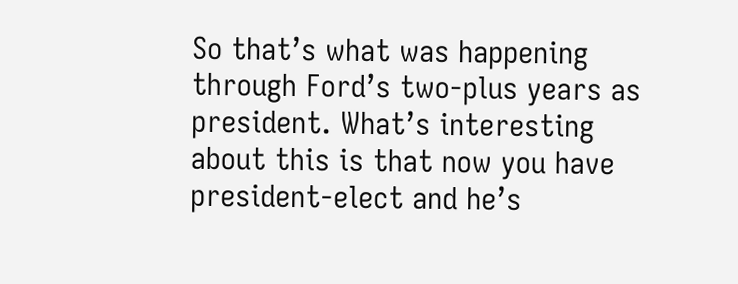So that’s what was happening through Ford’s two-plus years as president. What’s interesting about this is that now you have president-elect and he’s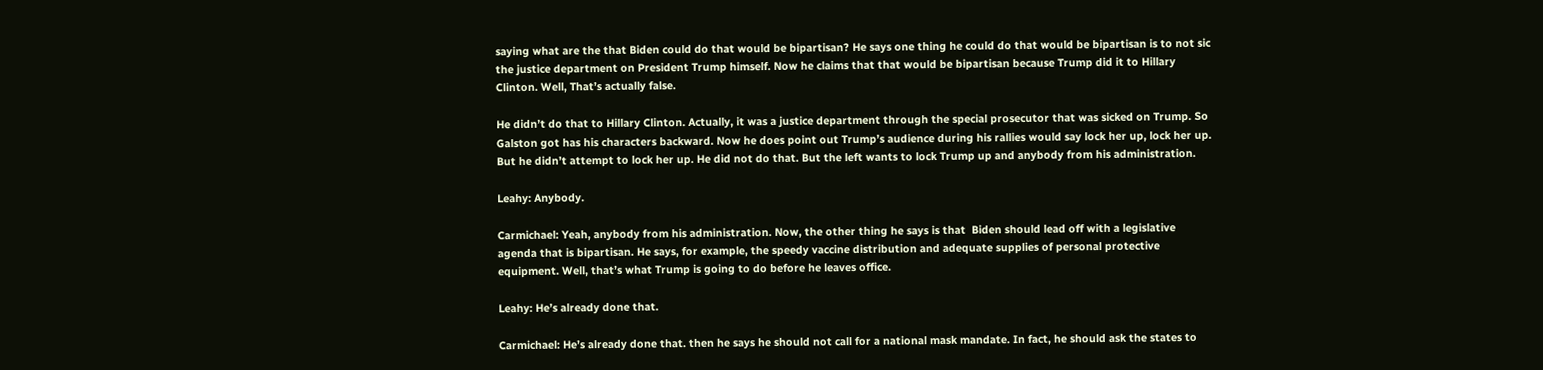saying what are the that Biden could do that would be bipartisan? He says one thing he could do that would be bipartisan is to not sic the justice department on President Trump himself. Now he claims that that would be bipartisan because Trump did it to Hillary Clinton. Well, That’s actually false.

He didn’t do that to Hillary Clinton. Actually, it was a justice department through the special prosecutor that was sicked on Trump. So Galston got has his characters backward. Now he does point out Trump’s audience during his rallies would say lock her up, lock her up. But he didn’t attempt to lock her up. He did not do that. But the left wants to lock Trump up and anybody from his administration.

Leahy: Anybody.

Carmichael: Yeah, anybody from his administration. Now, the other thing he says is that  Biden should lead off with a legislative agenda that is bipartisan. He says, for example, the speedy vaccine distribution and adequate supplies of personal protective equipment. Well, that’s what Trump is going to do before he leaves office.

Leahy: He’s already done that.

Carmichael: He’s already done that. then he says he should not call for a national mask mandate. In fact, he should ask the states to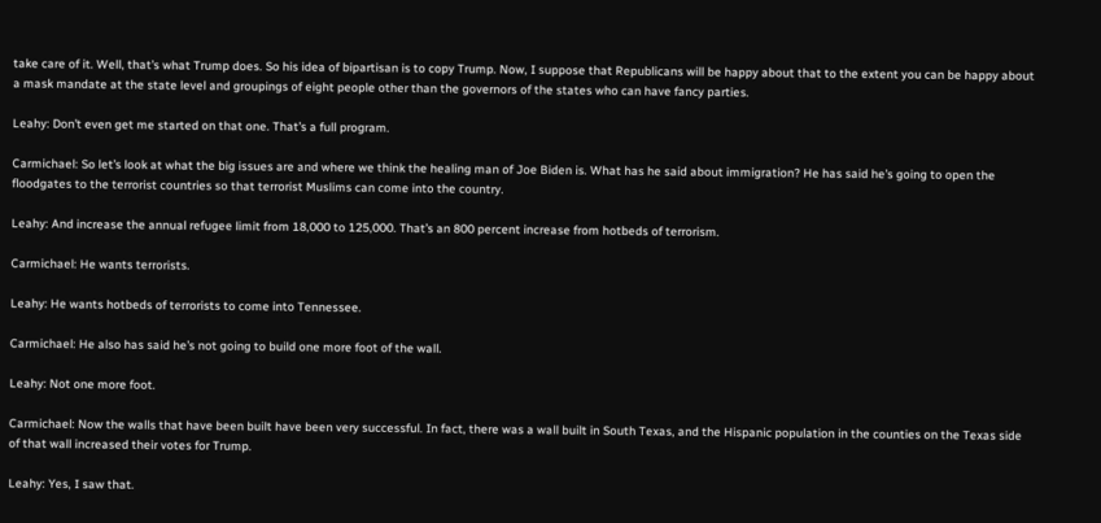take care of it. Well, that’s what Trump does. So his idea of bipartisan is to copy Trump. Now, I suppose that Republicans will be happy about that to the extent you can be happy about a mask mandate at the state level and groupings of eight people other than the governors of the states who can have fancy parties.

Leahy: Don’t even get me started on that one. That’s a full program.

Carmichael: So let’s look at what the big issues are and where we think the healing man of Joe Biden is. What has he said about immigration? He has said he’s going to open the floodgates to the terrorist countries so that terrorist Muslims can come into the country.

Leahy: And increase the annual refugee limit from 18,000 to 125,000. That’s an 800 percent increase from hotbeds of terrorism.

Carmichael: He wants terrorists.

Leahy: He wants hotbeds of terrorists to come into Tennessee.

Carmichael: He also has said he’s not going to build one more foot of the wall.

Leahy: Not one more foot.

Carmichael: Now the walls that have been built have been very successful. In fact, there was a wall built in South Texas, and the Hispanic population in the counties on the Texas side of that wall increased their votes for Trump.

Leahy: Yes, I saw that.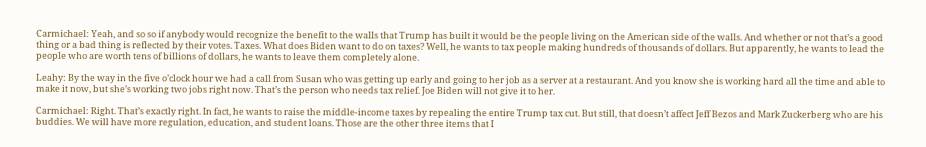Carmichael: Yeah, and so so if anybody would recognize the benefit to the walls that Trump has built it would be the people living on the American side of the walls. And whether or not that’s a good thing or a bad thing is reflected by their votes. Taxes. What does Biden want to do on taxes? Well, he wants to tax people making hundreds of thousands of dollars. But apparently, he wants to lead the people who are worth tens of billions of dollars, he wants to leave them completely alone.

Leahy: By the way in the five o’clock hour we had a call from Susan who was getting up early and going to her job as a server at a restaurant. And you know she is working hard all the time and able to make it now, but she’s working two jobs right now. That’s the person who needs tax relief. Joe Biden will not give it to her.

Carmichael: Right. That’s exactly right. In fact, he wants to raise the middle-income taxes by repealing the entire Trump tax cut. But still, that doesn’t affect Jeff Bezos and Mark Zuckerberg who are his buddies. We will have more regulation, education, and student loans. Those are the other three items that I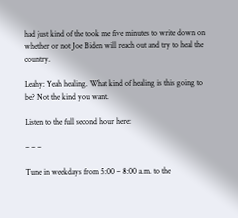had just kind of the took me five minutes to write down on whether or not Joe Biden will reach out and try to heal the country.

Leahy: Yeah healing. What kind of healing is this going to be? Not the kind you want.

Listen to the full second hour here:

– – –

Tune in weekdays from 5:00 – 8:00 a.m. to the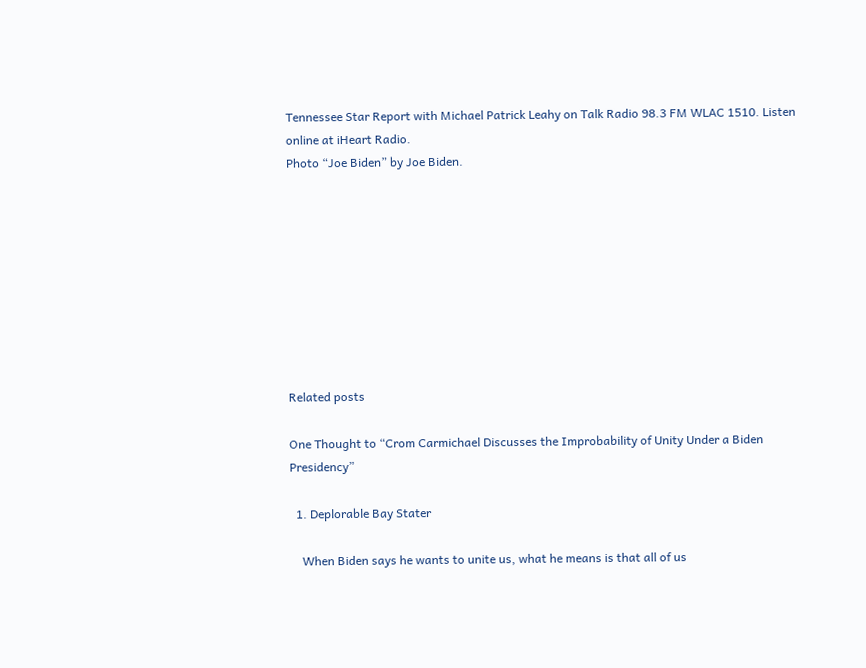Tennessee Star Report with Michael Patrick Leahy on Talk Radio 98.3 FM WLAC 1510. Listen online at iHeart Radio.
Photo “Joe Biden” by Joe Biden.









Related posts

One Thought to “Crom Carmichael Discusses the Improbability of Unity Under a Biden Presidency”

  1. Deplorable Bay Stater

    When Biden says he wants to unite us, what he means is that all of us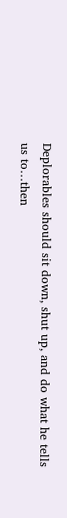Deplorables should sit down, shut up, and do what he tells us to…then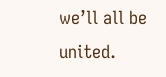we’ll all be united.